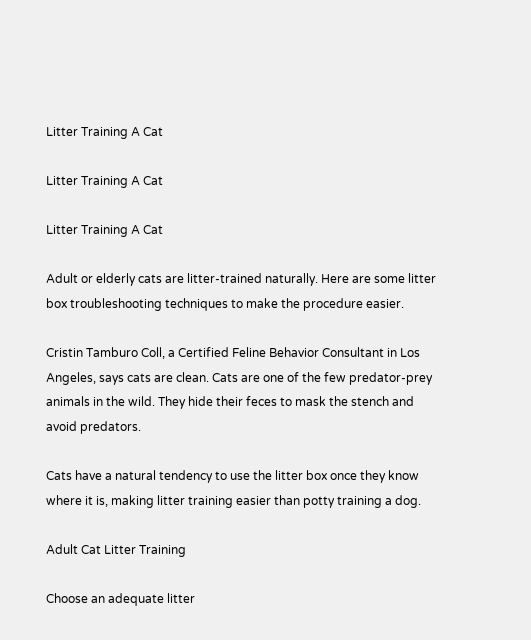Litter Training A Cat

Litter Training A Cat

Litter Training A Cat

Adult or elderly cats are litter-trained naturally. Here are some litter box troubleshooting techniques to make the procedure easier.

Cristin Tamburo Coll, a Certified Feline Behavior Consultant in Los Angeles, says cats are clean. Cats are one of the few predator-prey animals in the wild. They hide their feces to mask the stench and avoid predators.

Cats have a natural tendency to use the litter box once they know where it is, making litter training easier than potty training a dog.

Adult Cat Litter Training

Choose an adequate litter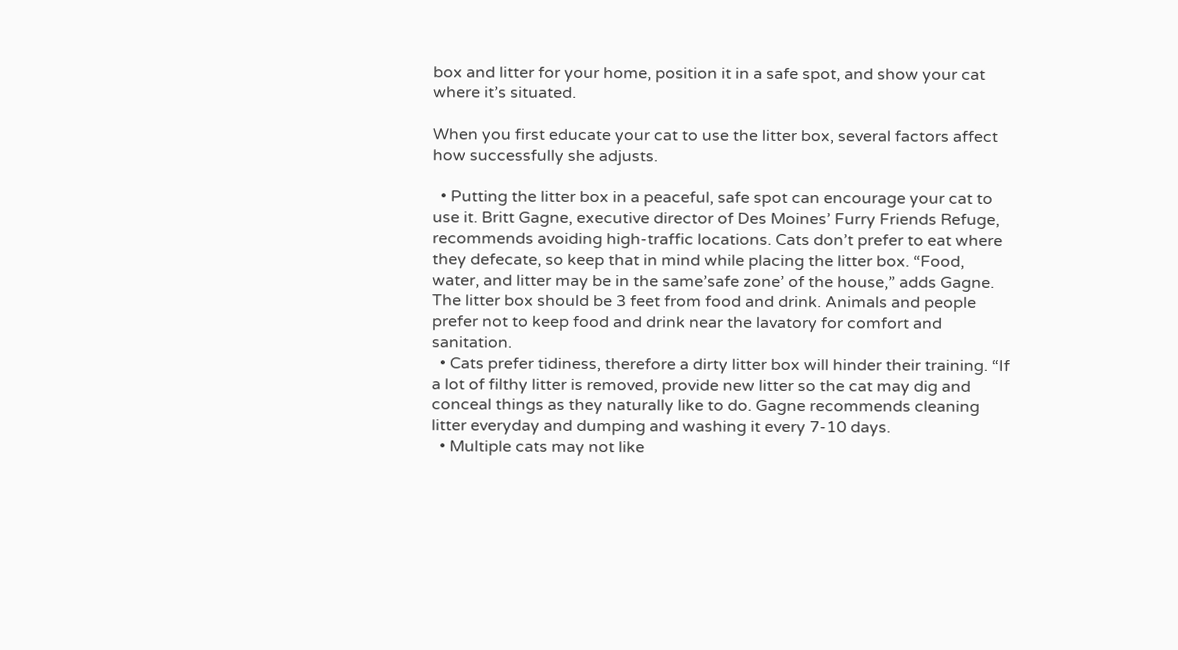box and litter for your home, position it in a safe spot, and show your cat where it’s situated.

When you first educate your cat to use the litter box, several factors affect how successfully she adjusts.

  • Putting the litter box in a peaceful, safe spot can encourage your cat to use it. Britt Gagne, executive director of Des Moines’ Furry Friends Refuge, recommends avoiding high-traffic locations. Cats don’t prefer to eat where they defecate, so keep that in mind while placing the litter box. “Food, water, and litter may be in the same’safe zone’ of the house,” adds Gagne. The litter box should be 3 feet from food and drink. Animals and people prefer not to keep food and drink near the lavatory for comfort and sanitation.
  • Cats prefer tidiness, therefore a dirty litter box will hinder their training. “If a lot of filthy litter is removed, provide new litter so the cat may dig and conceal things as they naturally like to do. Gagne recommends cleaning litter everyday and dumping and washing it every 7-10 days.
  • Multiple cats may not like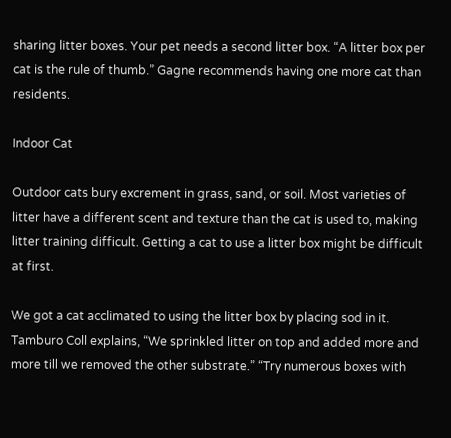sharing litter boxes. Your pet needs a second litter box. “A litter box per cat is the rule of thumb.” Gagne recommends having one more cat than residents.

Indoor Cat

Outdoor cats bury excrement in grass, sand, or soil. Most varieties of litter have a different scent and texture than the cat is used to, making litter training difficult. Getting a cat to use a litter box might be difficult at first.

We got a cat acclimated to using the litter box by placing sod in it. Tamburo Coll explains, “We sprinkled litter on top and added more and more till we removed the other substrate.” “Try numerous boxes with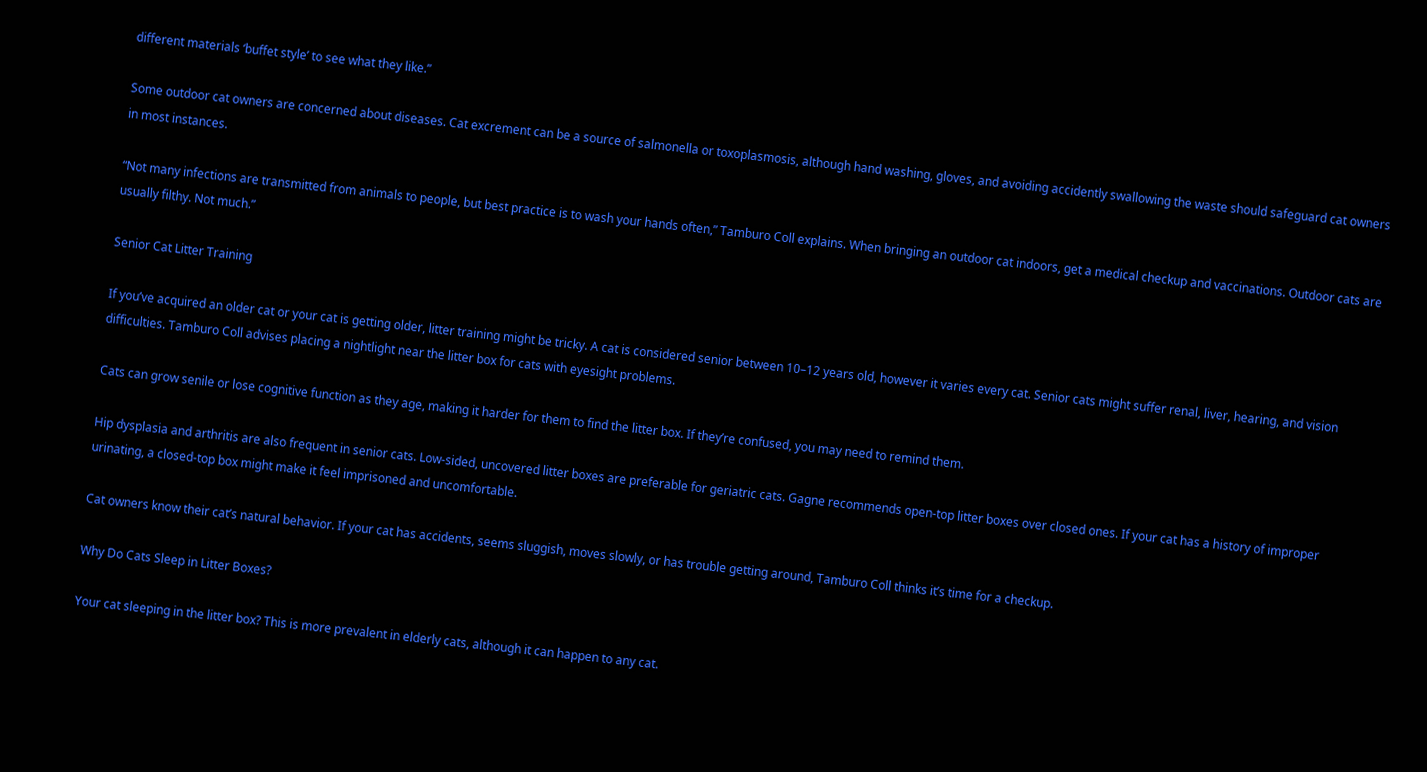different materials ‘buffet style’ to see what they like.”

Some outdoor cat owners are concerned about diseases. Cat excrement can be a source of salmonella or toxoplasmosis, although hand washing, gloves, and avoiding accidently swallowing the waste should safeguard cat owners in most instances.

“Not many infections are transmitted from animals to people, but best practice is to wash your hands often,” Tamburo Coll explains. When bringing an outdoor cat indoors, get a medical checkup and vaccinations. Outdoor cats are usually filthy. Not much.”

Senior Cat Litter Training

If you’ve acquired an older cat or your cat is getting older, litter training might be tricky. A cat is considered senior between 10–12 years old, however it varies every cat. Senior cats might suffer renal, liver, hearing, and vision difficulties. Tamburo Coll advises placing a nightlight near the litter box for cats with eyesight problems.

Cats can grow senile or lose cognitive function as they age, making it harder for them to find the litter box. If they’re confused, you may need to remind them.

Hip dysplasia and arthritis are also frequent in senior cats. Low-sided, uncovered litter boxes are preferable for geriatric cats. Gagne recommends open-top litter boxes over closed ones. If your cat has a history of improper urinating, a closed-top box might make it feel imprisoned and uncomfortable.

Cat owners know their cat’s natural behavior. If your cat has accidents, seems sluggish, moves slowly, or has trouble getting around, Tamburo Coll thinks it’s time for a checkup.

Why Do Cats Sleep in Litter Boxes?

Your cat sleeping in the litter box? This is more prevalent in elderly cats, although it can happen to any cat.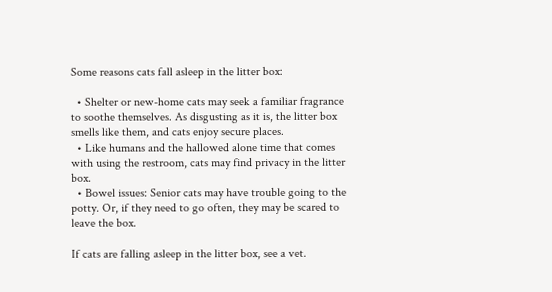Some reasons cats fall asleep in the litter box:

  • Shelter or new-home cats may seek a familiar fragrance to soothe themselves. As disgusting as it is, the litter box smells like them, and cats enjoy secure places.
  • Like humans and the hallowed alone time that comes with using the restroom, cats may find privacy in the litter box.
  • Bowel issues: Senior cats may have trouble going to the potty. Or, if they need to go often, they may be scared to leave the box.

If cats are falling asleep in the litter box, see a vet.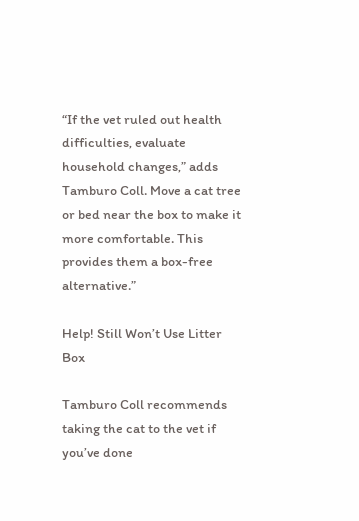“If the vet ruled out health difficulties, evaluate household changes,” adds Tamburo Coll. Move a cat tree or bed near the box to make it more comfortable. This provides them a box-free alternative.”

Help! Still Won’t Use Litter Box

Tamburo Coll recommends taking the cat to the vet if you’ve done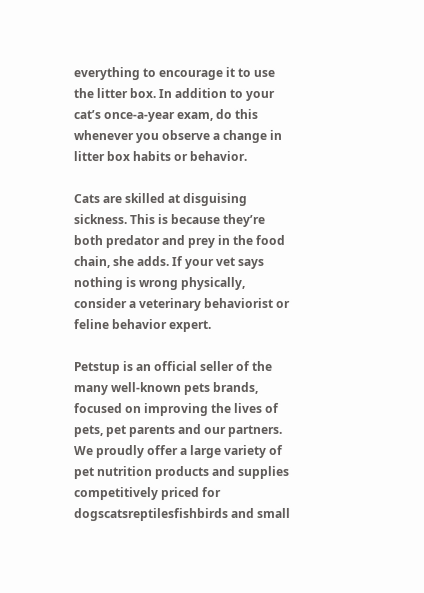everything to encourage it to use the litter box. In addition to your cat’s once-a-year exam, do this whenever you observe a change in litter box habits or behavior.

Cats are skilled at disguising sickness. This is because they’re both predator and prey in the food chain, she adds. If your vet says nothing is wrong physically, consider a veterinary behaviorist or feline behavior expert.

Petstup is an official seller of the many well-known pets brands, focused on improving the lives of pets, pet parents and our partners. We proudly offer a large variety of pet nutrition products and supplies competitively priced for dogscatsreptilesfishbirds and small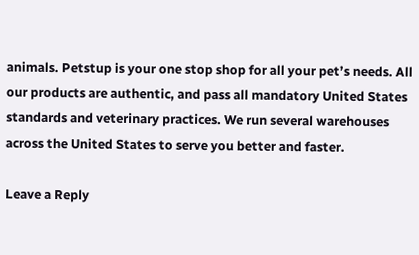animals. Petstup is your one stop shop for all your pet’s needs. All our products are authentic, and pass all mandatory United States standards and veterinary practices. We run several warehouses across the United States to serve you better and faster.

Leave a Reply